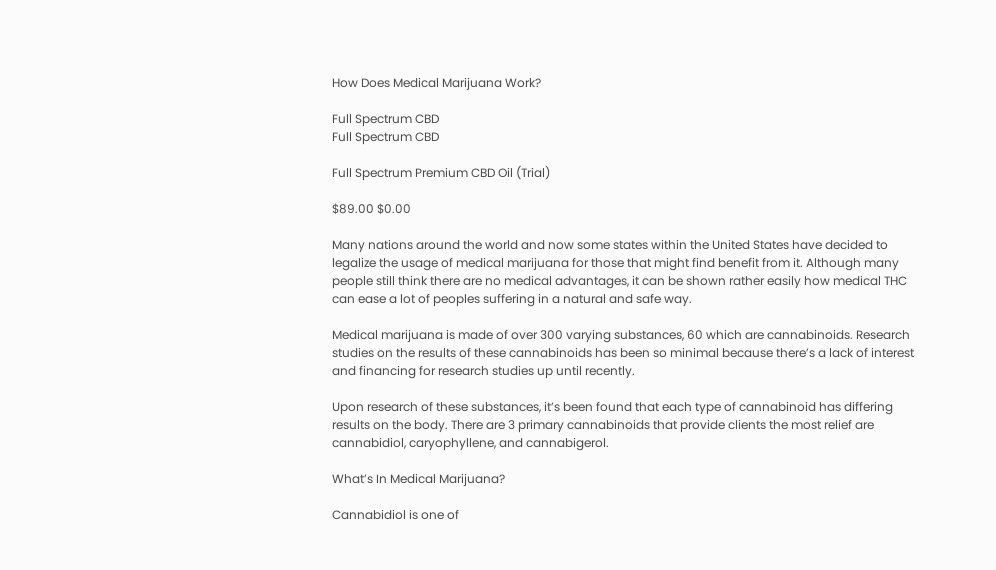How Does Medical Marijuana Work?

Full Spectrum CBD
Full Spectrum CBD

Full Spectrum Premium CBD Oil (Trial)

$89.00 $0.00

Many nations around the world and now some states within the United States have decided to legalize the usage of medical marijuana for those that might find benefit from it. Although many people still think there are no medical advantages, it can be shown rather easily how medical THC can ease a lot of peoples suffering in a natural and safe way.

Medical marijuana is made of over 300 varying substances, 60 which are cannabinoids. Research studies on the results of these cannabinoids has been so minimal because there’s a lack of interest and financing for research studies up until recently.

Upon research of these substances, it’s been found that each type of cannabinoid has differing results on the body. There are 3 primary cannabinoids that provide clients the most relief are cannabidiol, caryophyllene, and cannabigerol.

What’s In Medical Marijuana?

Cannabidiol is one of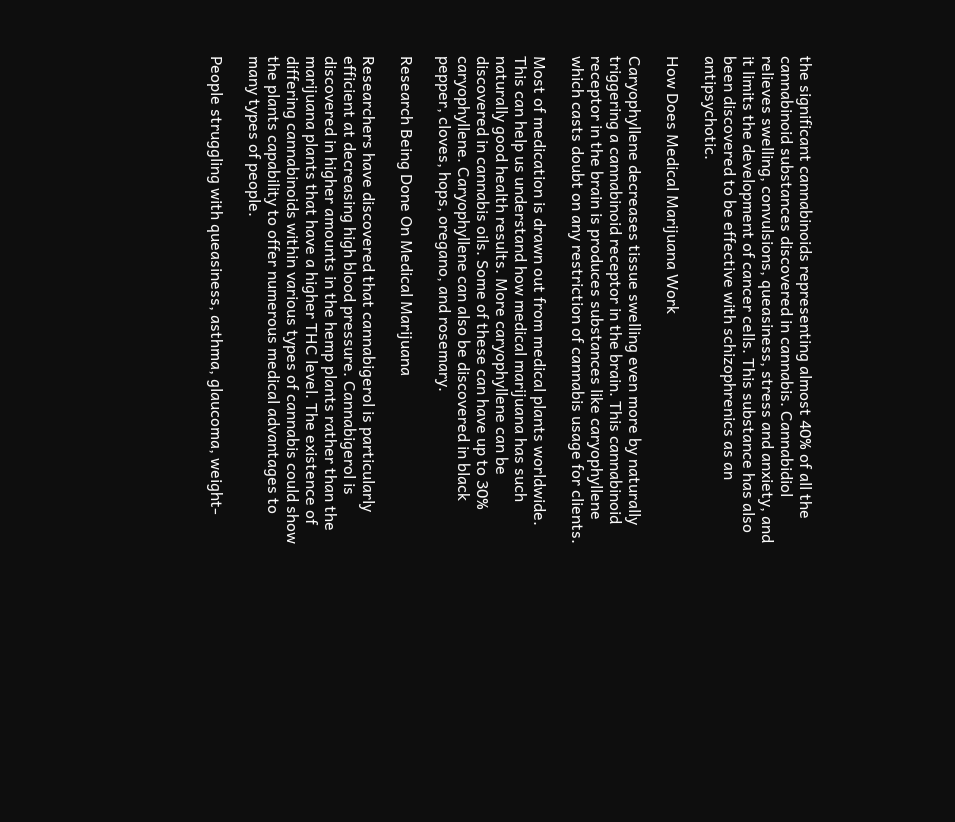the significant cannabinoids representing almost 40% of all the cannabinoid substances discovered in cannabis. Cannabidiol relieves swelling, convulsions, queasiness, stress and anxiety, and it limits the development of cancer cells. This substance has also been discovered to be effective with schizophrenics as an antipsychotic.

How Does Medical Marijuana Work

Caryophyllene decreases tissue swelling even more by naturally triggering a cannabinoid receptor in the brain. This cannabinoid receptor in the brain is produces substances like caryophyllene which casts doubt on any restriction of cannabis usage for clients.

Most of medication is drawn out from medical plants worldwide. This can help us understand how medical marijuana has such naturally good health results. More caryophyllene can be discovered in cannabis oils. Some of these can have up to 30% caryophyllene. Caryophyllene can also be discovered in black pepper, cloves, hops, oregano, and rosemary.

Research Being Done On Medical Marijuana

Researchers have discovered that cannabigerol is particularly efficient at decreasing high blood pressure. Cannabigerol is discovered in higher amounts in the hemp plants rather than the marijuana plants that have a higher THC level. The existence of differing cannabinoids within various types of cannabis could show the plants capability to offer numerous medical advantages to many types of people.

People struggling with queasiness, asthma, glaucoma, weight-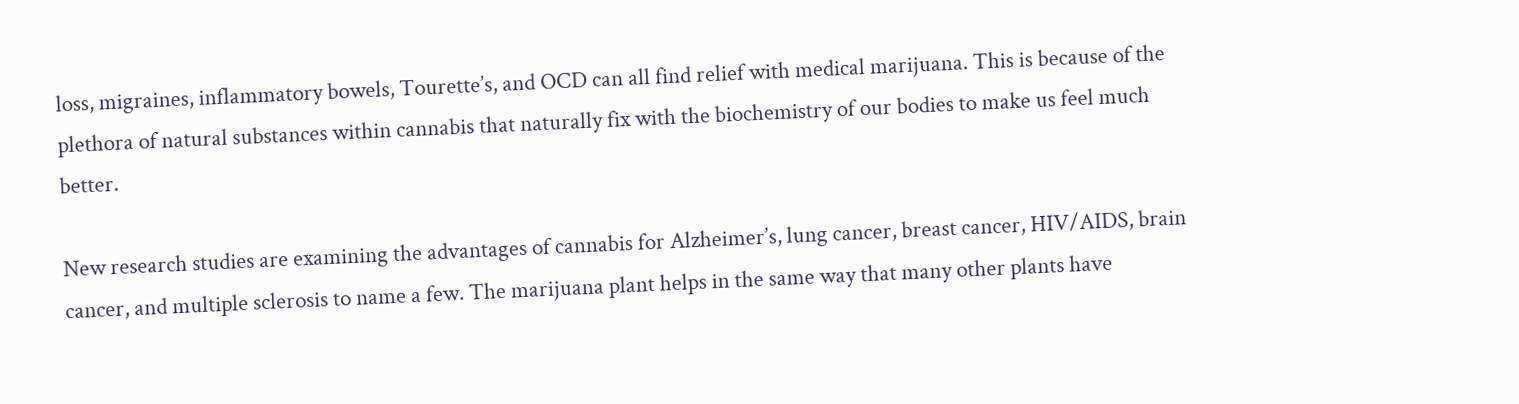loss, migraines, inflammatory bowels, Tourette’s, and OCD can all find relief with medical marijuana. This is because of the plethora of natural substances within cannabis that naturally fix with the biochemistry of our bodies to make us feel much better.

New research studies are examining the advantages of cannabis for Alzheimer’s, lung cancer, breast cancer, HIV/AIDS, brain cancer, and multiple sclerosis to name a few. The marijuana plant helps in the same way that many other plants have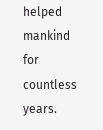helped mankind for countless years.